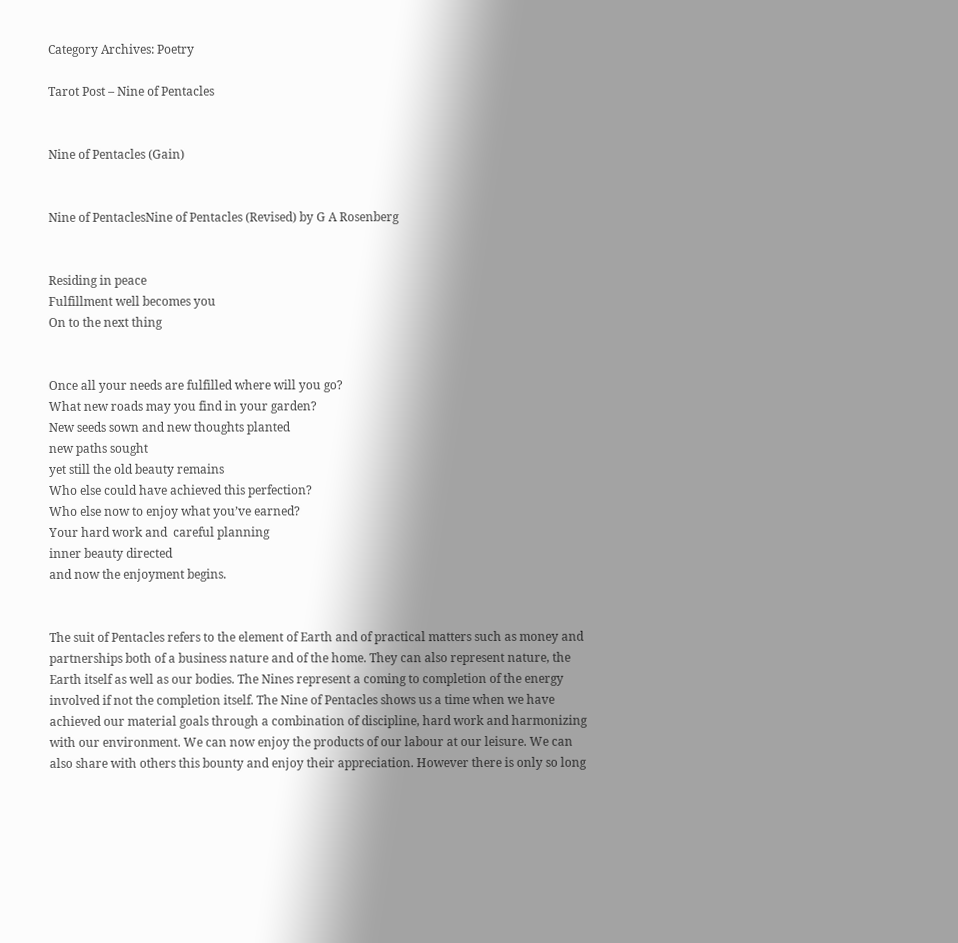Category Archives: Poetry

Tarot Post – Nine of Pentacles


Nine of Pentacles (Gain)


Nine of PentaclesNine of Pentacles (Revised) by G A Rosenberg


Residing in peace
Fulfillment well becomes you
On to the next thing


Once all your needs are fulfilled where will you go?
What new roads may you find in your garden?
New seeds sown and new thoughts planted
new paths sought
yet still the old beauty remains
Who else could have achieved this perfection?
Who else now to enjoy what you’ve earned?
Your hard work and  careful planning
inner beauty directed
and now the enjoyment begins.


The suit of Pentacles refers to the element of Earth and of practical matters such as money and partnerships both of a business nature and of the home. They can also represent nature, the Earth itself as well as our bodies. The Nines represent a coming to completion of the energy involved if not the completion itself. The Nine of Pentacles shows us a time when we have achieved our material goals through a combination of discipline, hard work and harmonizing with our environment. We can now enjoy the products of our labour at our leisure. We can also share with others this bounty and enjoy their appreciation. However there is only so long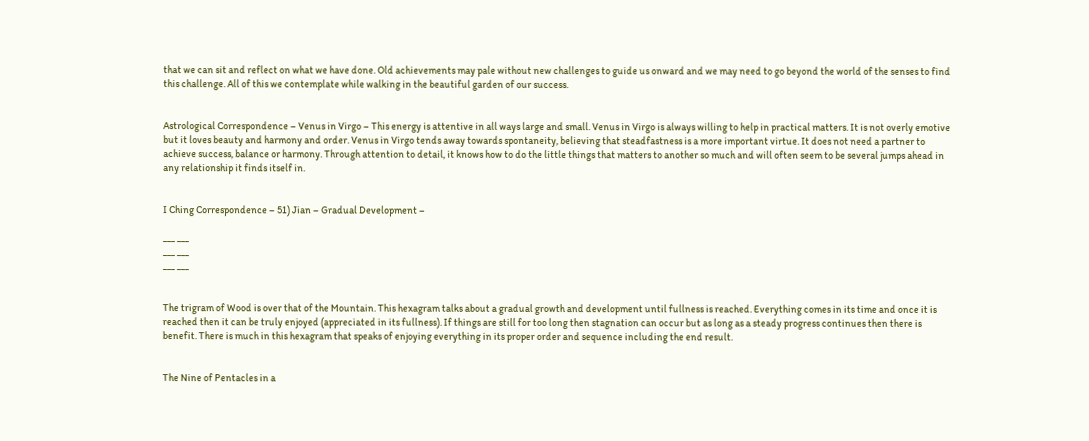that we can sit and reflect on what we have done. Old achievements may pale without new challenges to guide us onward and we may need to go beyond the world of the senses to find this challenge. All of this we contemplate while walking in the beautiful garden of our success.


Astrological Correspondence – Venus in Virgo – This energy is attentive in all ways large and small. Venus in Virgo is always willing to help in practical matters. It is not overly emotive but it loves beauty and harmony and order. Venus in Virgo tends away towards spontaneity, believing that steadfastness is a more important virtue. It does not need a partner to achieve success, balance or harmony. Through attention to detail, it knows how to do the little things that matters to another so much and will often seem to be several jumps ahead in any relationship it finds itself in.


I Ching Correspondence – 51) Jian – Gradual Development –

___ ___
___ ___
___ ___


The trigram of Wood is over that of the Mountain. This hexagram talks about a gradual growth and development until fullness is reached. Everything comes in its time and once it is reached then it can be truly enjoyed (appreciated in its fullness). If things are still for too long then stagnation can occur but as long as a steady progress continues then there is benefit. There is much in this hexagram that speaks of enjoying everything in its proper order and sequence including the end result.


The Nine of Pentacles in a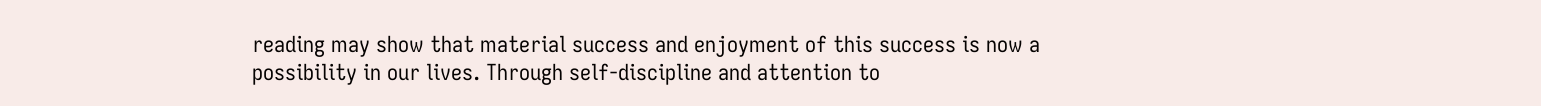reading may show that material success and enjoyment of this success is now a possibility in our lives. Through self-discipline and attention to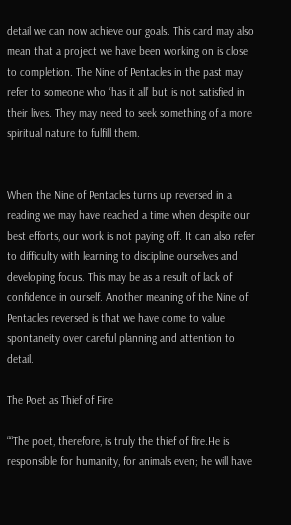detail we can now achieve our goals. This card may also mean that a project we have been working on is close to completion. The Nine of Pentacles in the past may refer to someone who ‘has it all’ but is not satisfied in their lives. They may need to seek something of a more spiritual nature to fulfill them.


When the Nine of Pentacles turns up reversed in a reading we may have reached a time when despite our best efforts, our work is not paying off. It can also refer to difficulty with learning to discipline ourselves and developing focus. This may be as a result of lack of confidence in ourself. Another meaning of the Nine of Pentacles reversed is that we have come to value spontaneity over careful planning and attention to detail.

The Poet as Thief of Fire

““The poet, therefore, is truly the thief of fire.He is responsible for humanity, for animals even; he will have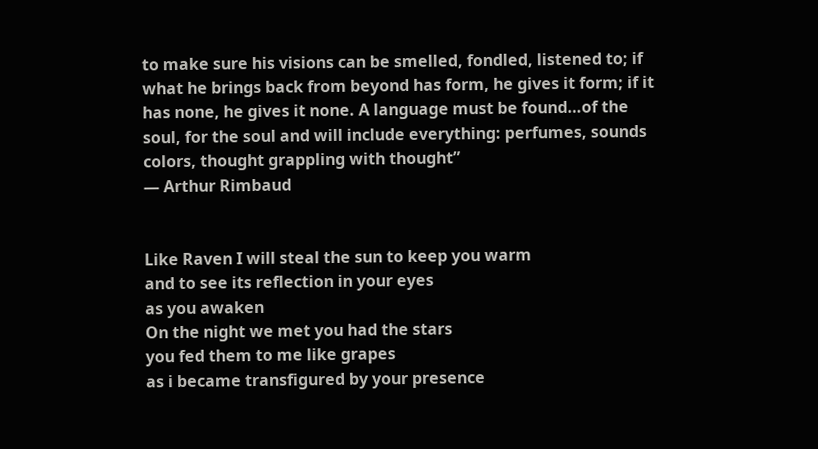to make sure his visions can be smelled, fondled, listened to; if what he brings back from beyond has form, he gives it form; if it has none, he gives it none. A language must be found…of the soul, for the soul and will include everything: perfumes, sounds colors, thought grappling with thought”
― Arthur Rimbaud


Like Raven I will steal the sun to keep you warm
and to see its reflection in your eyes
as you awaken
On the night we met you had the stars
you fed them to me like grapes
as i became transfigured by your presence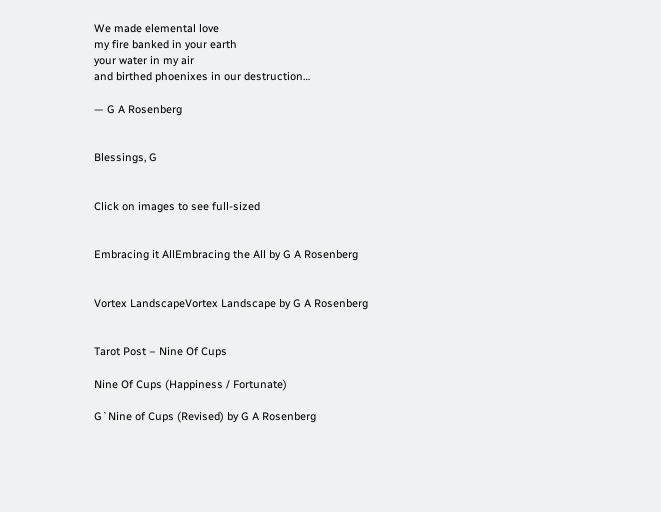We made elemental love
my fire banked in your earth
your water in my air
and birthed phoenixes in our destruction…

— G A Rosenberg


Blessings, G


Click on images to see full-sized


Embracing it AllEmbracing the All by G A Rosenberg


Vortex LandscapeVortex Landscape by G A Rosenberg


Tarot Post – Nine Of Cups

Nine Of Cups (Happiness / Fortunate)

G`Nine of Cups (Revised) by G A Rosenberg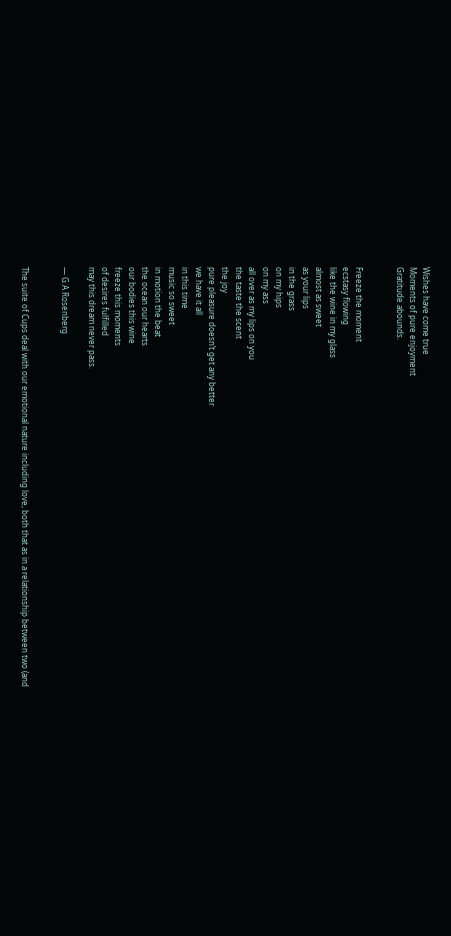Wishes have come true
Moments of pure enjoyment
Gratitude abounds.


Freeze the moment
ecstasy flowing
like the wine in my glass
almost as sweet
as your lips
in the grass
on my hips
on my ass
all over as my lips on you
the taste the scent
the joy
pure pleasure doesn’t get any better
we have it all
in this time
music so sweet
in motion the beat
the ocean our hearts
our bodies this wine
freeze this moments
of desires fulfilled
may this dream never pass.

— G A Rosenberg


The suite of Cups deal with our emotional nature including love, both that as in a relationship between two (and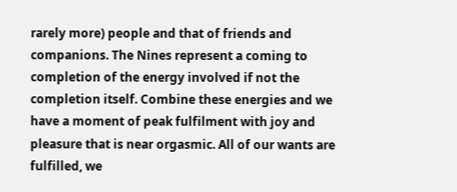rarely more) people and that of friends and companions. The Nines represent a coming to completion of the energy involved if not the completion itself. Combine these energies and we have a moment of peak fulfilment with joy and pleasure that is near orgasmic. All of our wants are fulfilled, we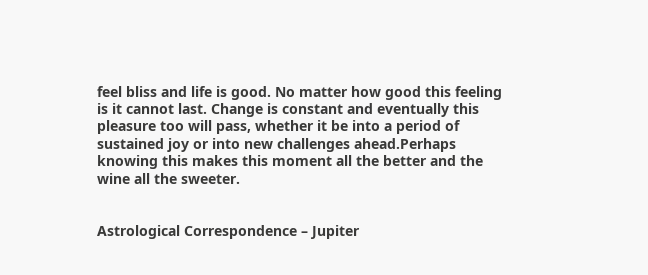feel bliss and life is good. No matter how good this feeling is it cannot last. Change is constant and eventually this pleasure too will pass, whether it be into a period of sustained joy or into new challenges ahead.Perhaps knowing this makes this moment all the better and the wine all the sweeter.


Astrological Correspondence – Jupiter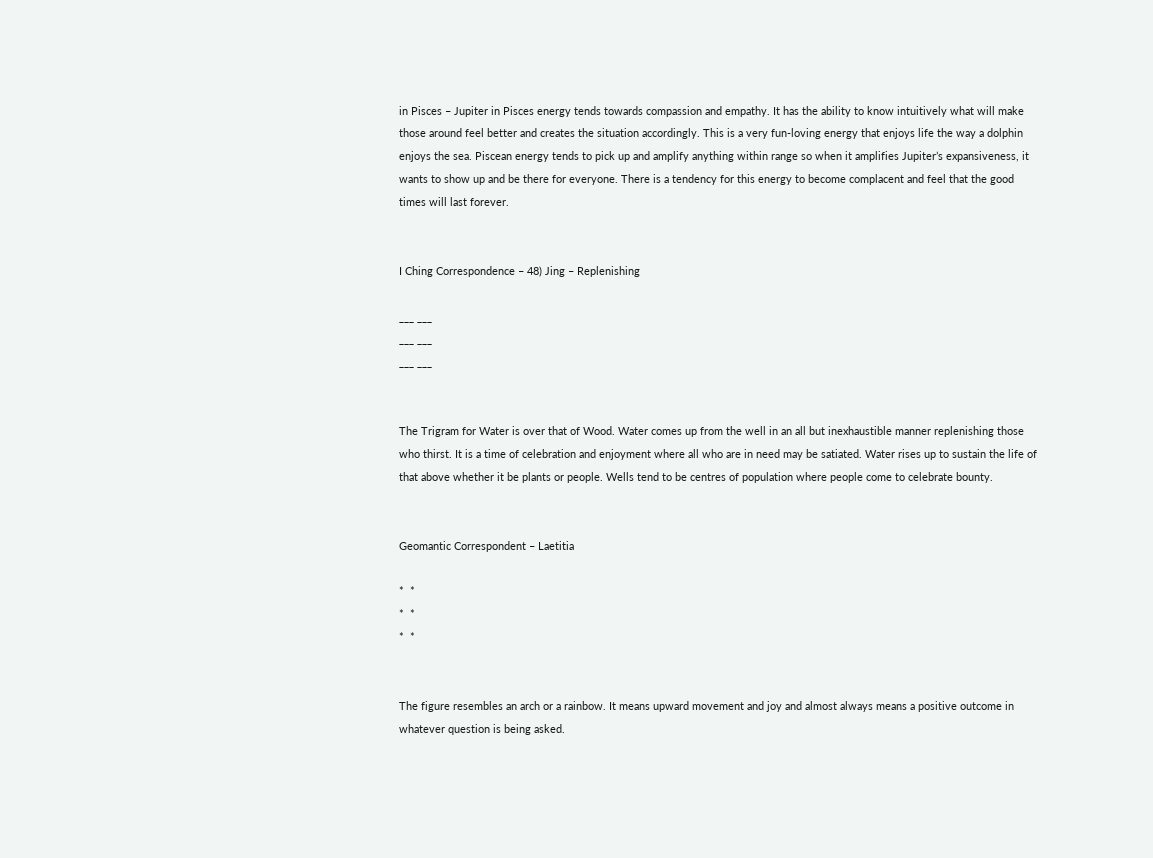in Pisces – Jupiter in Pisces energy tends towards compassion and empathy. It has the ability to know intuitively what will make those around feel better and creates the situation accordingly. This is a very fun-loving energy that enjoys life the way a dolphin enjoys the sea. Piscean energy tends to pick up and amplify anything within range so when it amplifies Jupiter’s expansiveness, it wants to show up and be there for everyone. There is a tendency for this energy to become complacent and feel that the good times will last forever.


I Ching Correspondence – 48) Jing – Replenishing

___ ___
___ ___
___ ___


The Trigram for Water is over that of Wood. Water comes up from the well in an all but inexhaustible manner replenishing those who thirst. It is a time of celebration and enjoyment where all who are in need may be satiated. Water rises up to sustain the life of that above whether it be plants or people. Wells tend to be centres of population where people come to celebrate bounty.


Geomantic Correspondent – Laetitia

*  *
*  *
*  *


The figure resembles an arch or a rainbow. It means upward movement and joy and almost always means a positive outcome in whatever question is being asked.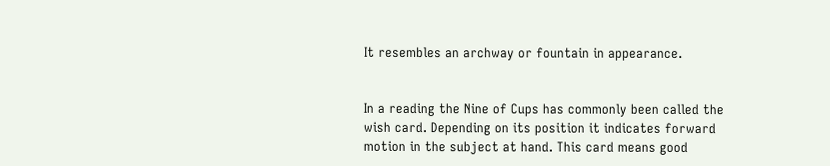It resembles an archway or fountain in appearance.


In a reading the Nine of Cups has commonly been called the wish card. Depending on its position it indicates forward motion in the subject at hand. This card means good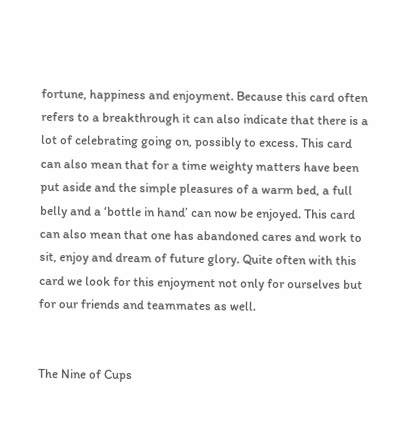fortune, happiness and enjoyment. Because this card often refers to a breakthrough it can also indicate that there is a lot of celebrating going on, possibly to excess. This card can also mean that for a time weighty matters have been put aside and the simple pleasures of a warm bed, a full belly and a ‘bottle in hand’ can now be enjoyed. This card can also mean that one has abandoned cares and work to sit, enjoy and dream of future glory. Quite often with this card we look for this enjoyment not only for ourselves but for our friends and teammates as well.


The Nine of Cups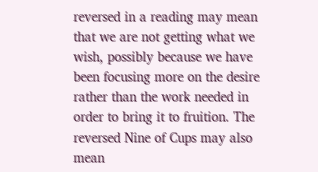reversed in a reading may mean that we are not getting what we wish, possibly because we have been focusing more on the desire rather than the work needed in order to bring it to fruition. The reversed Nine of Cups may also mean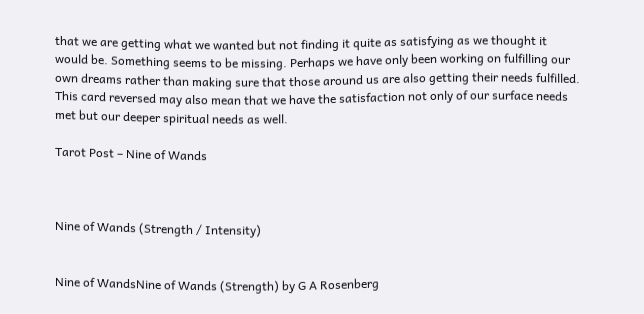that we are getting what we wanted but not finding it quite as satisfying as we thought it would be. Something seems to be missing. Perhaps we have only been working on fulfilling our own dreams rather than making sure that those around us are also getting their needs fulfilled. This card reversed may also mean that we have the satisfaction not only of our surface needs met but our deeper spiritual needs as well.

Tarot Post – Nine of Wands



Nine of Wands (Strength / Intensity)


Nine of WandsNine of Wands (Strength) by G A Rosenberg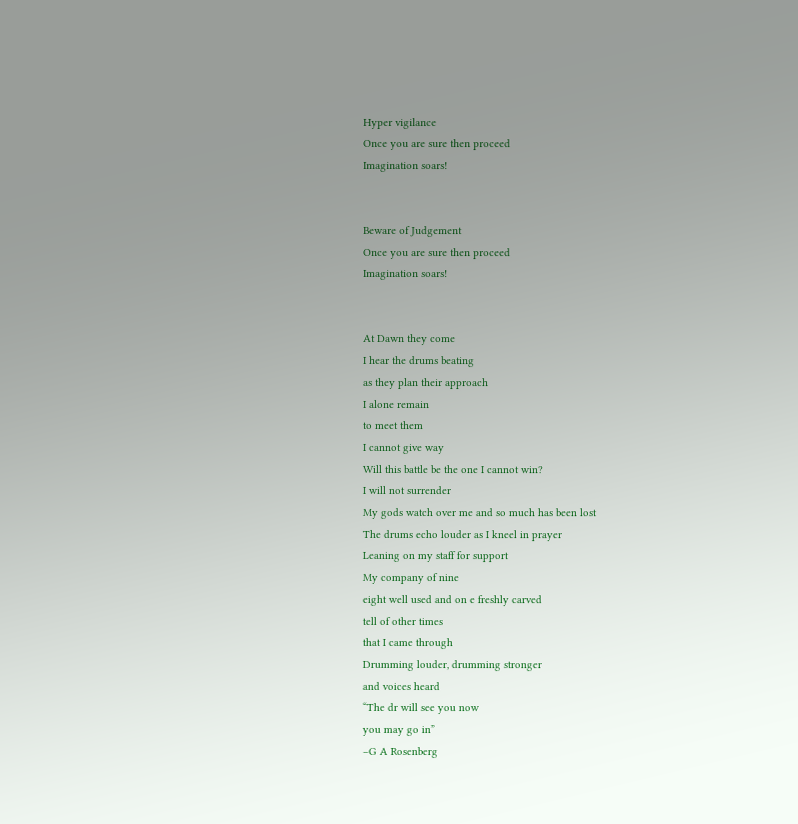Hyper vigilance
Once you are sure then proceed
Imagination soars!


Beware of Judgement
Once you are sure then proceed
Imagination soars!


At Dawn they come
I hear the drums beating
as they plan their approach
I alone remain
to meet them
I cannot give way
Will this battle be the one I cannot win?
I will not surrender
My gods watch over me and so much has been lost
The drums echo louder as I kneel in prayer
Leaning on my staff for support
My company of nine
eight well used and on e freshly carved
tell of other times
that I came through
Drumming louder, drumming stronger
and voices heard
“The dr will see you now
you may go in”
–G A Rosenberg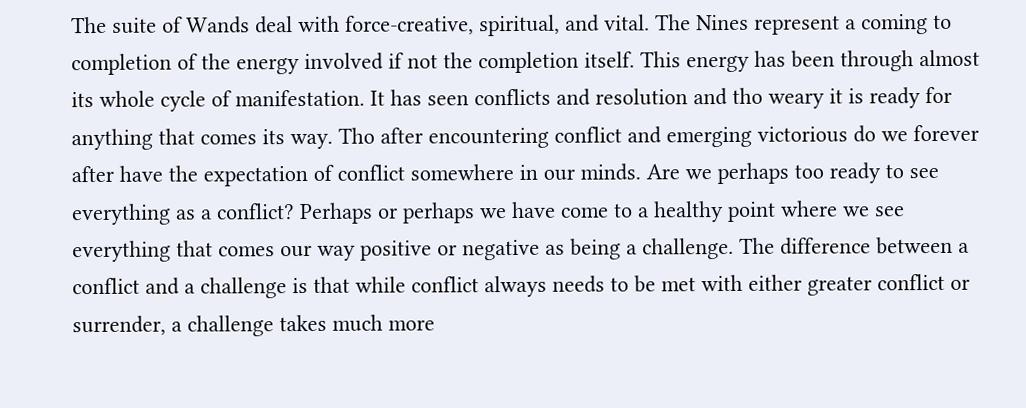The suite of Wands deal with force-creative, spiritual, and vital. The Nines represent a coming to completion of the energy involved if not the completion itself. This energy has been through almost its whole cycle of manifestation. It has seen conflicts and resolution and tho weary it is ready for anything that comes its way. Tho after encountering conflict and emerging victorious do we forever after have the expectation of conflict somewhere in our minds. Are we perhaps too ready to see everything as a conflict? Perhaps or perhaps we have come to a healthy point where we see everything that comes our way positive or negative as being a challenge. The difference between a conflict and a challenge is that while conflict always needs to be met with either greater conflict or surrender, a challenge takes much more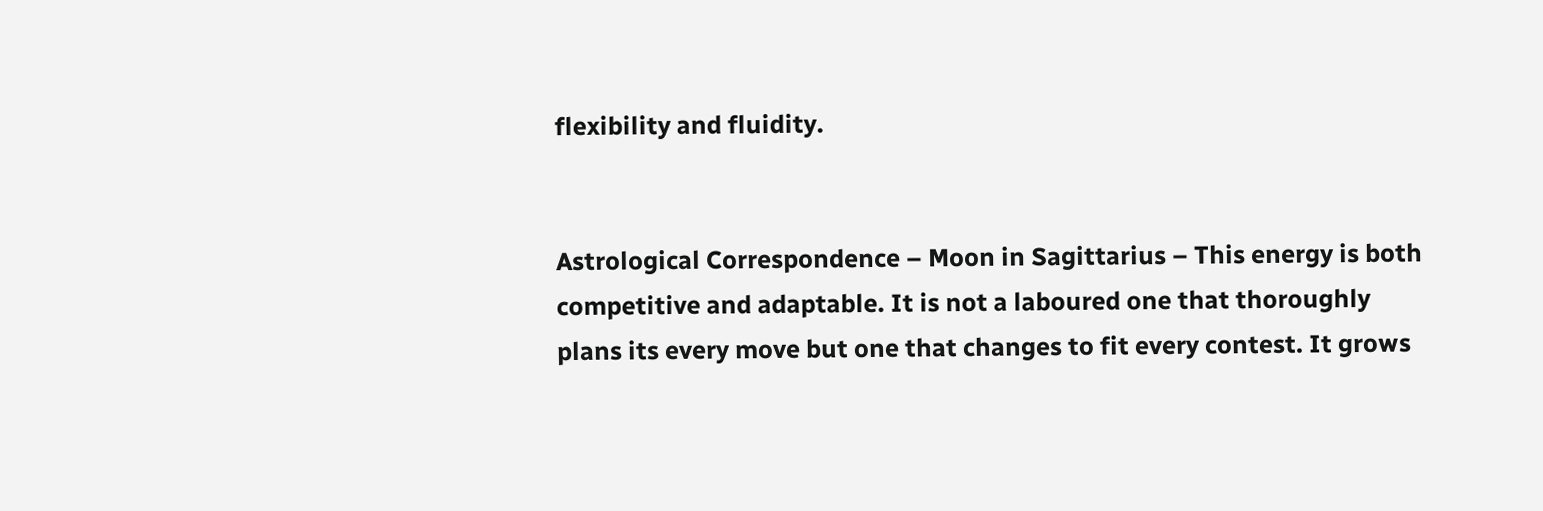flexibility and fluidity.


Astrological Correspondence – Moon in Sagittarius – This energy is both competitive and adaptable. It is not a laboured one that thoroughly plans its every move but one that changes to fit every contest. It grows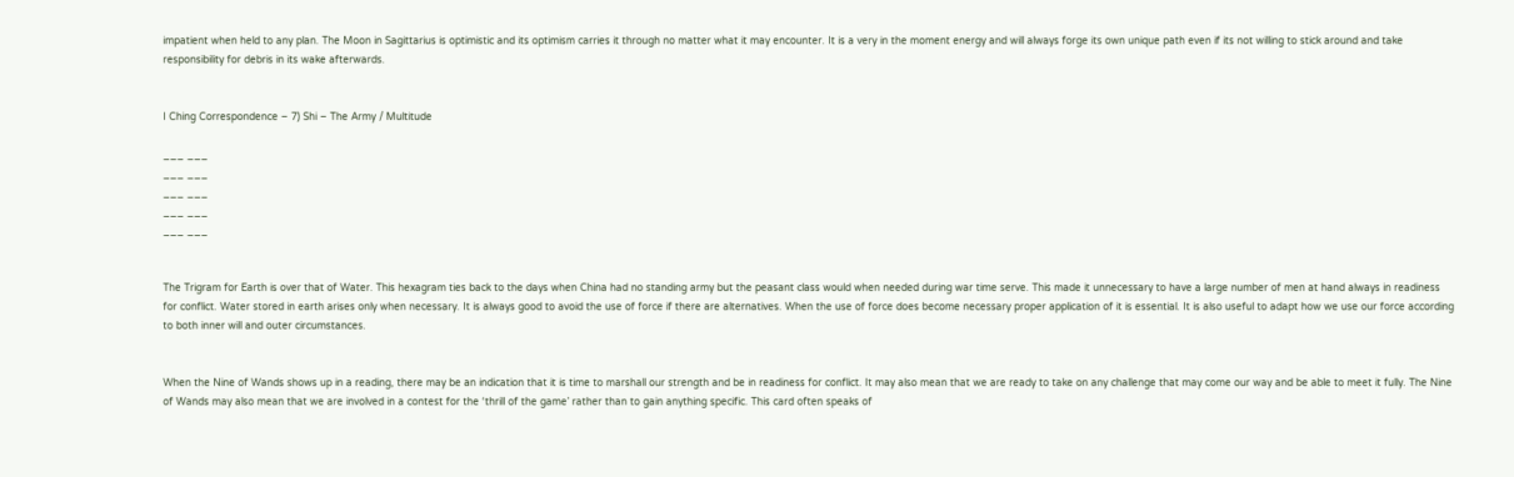impatient when held to any plan. The Moon in Sagittarius is optimistic and its optimism carries it through no matter what it may encounter. It is a very in the moment energy and will always forge its own unique path even if its not willing to stick around and take responsibility for debris in its wake afterwards.


I Ching Correspondence – 7) Shi – The Army / Multitude

___ ___
___ ___
___ ___
___ ___
___ ___


The Trigram for Earth is over that of Water. This hexagram ties back to the days when China had no standing army but the peasant class would when needed during war time serve. This made it unnecessary to have a large number of men at hand always in readiness for conflict. Water stored in earth arises only when necessary. It is always good to avoid the use of force if there are alternatives. When the use of force does become necessary proper application of it is essential. It is also useful to adapt how we use our force according to both inner will and outer circumstances.


When the Nine of Wands shows up in a reading, there may be an indication that it is time to marshall our strength and be in readiness for conflict. It may also mean that we are ready to take on any challenge that may come our way and be able to meet it fully. The Nine of Wands may also mean that we are involved in a contest for the ‘thrill of the game’ rather than to gain anything specific. This card often speaks of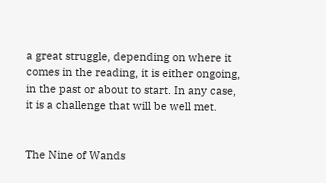a great struggle, depending on where it comes in the reading, it is either ongoing, in the past or about to start. In any case, it is a challenge that will be well met.


The Nine of Wands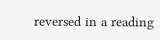reversed in a reading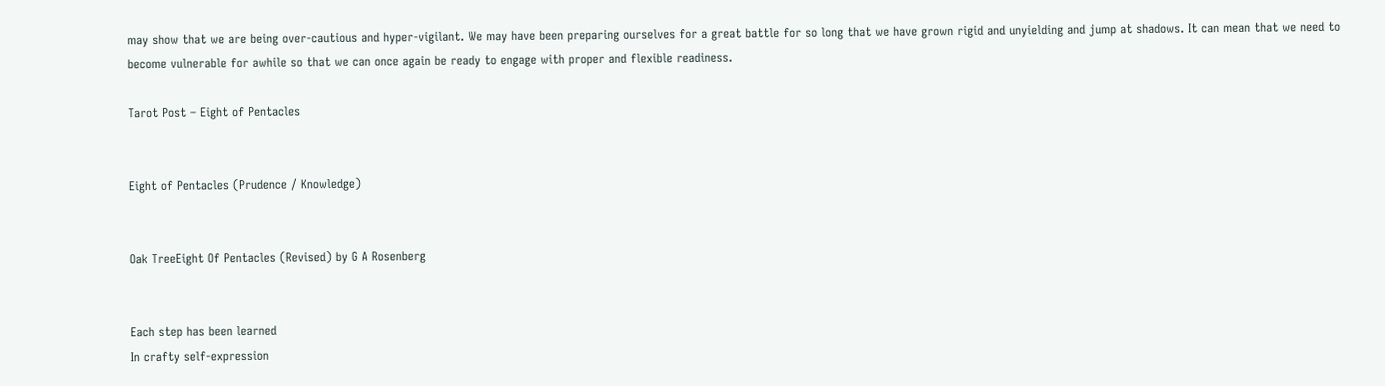may show that we are being over-cautious and hyper-vigilant. We may have been preparing ourselves for a great battle for so long that we have grown rigid and unyielding and jump at shadows. It can mean that we need to become vulnerable for awhile so that we can once again be ready to engage with proper and flexible readiness.

Tarot Post – Eight of Pentacles


Eight of Pentacles (Prudence / Knowledge)


Oak TreeEight Of Pentacles (Revised) by G A Rosenberg


Each step has been learned
In crafty self-expression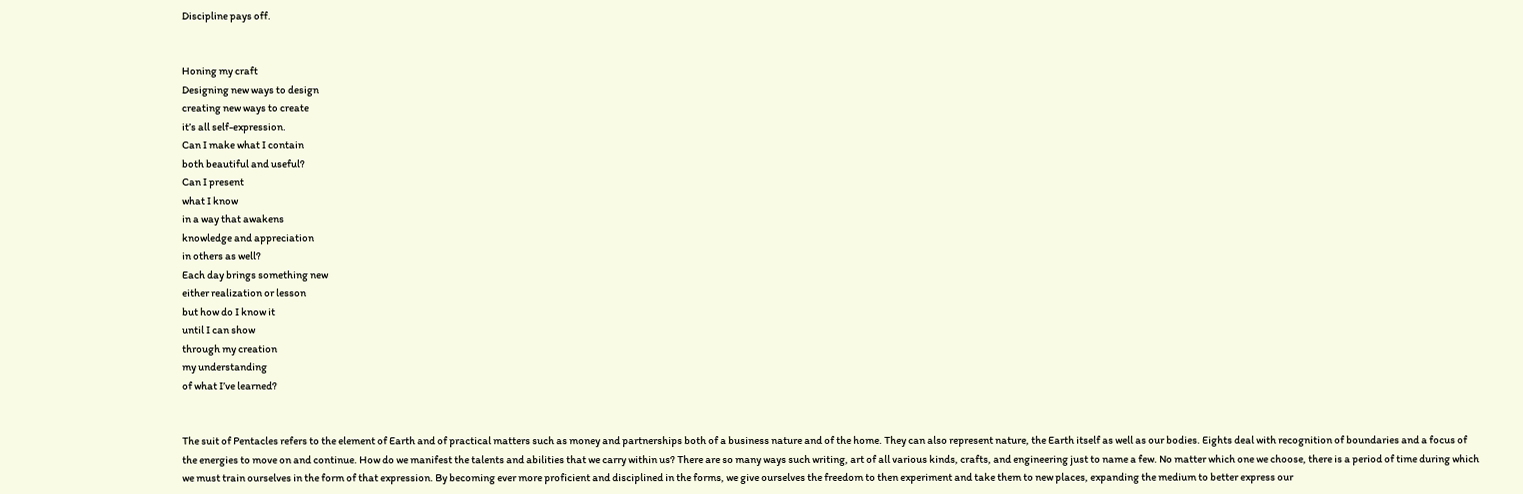Discipline pays off.


Honing my craft
Designing new ways to design
creating new ways to create
it’s all self-expression.
Can I make what I contain
both beautiful and useful?
Can I present
what I know
in a way that awakens
knowledge and appreciation
in others as well?
Each day brings something new
either realization or lesson
but how do I know it
until I can show
through my creation
my understanding
of what I’ve learned?


The suit of Pentacles refers to the element of Earth and of practical matters such as money and partnerships both of a business nature and of the home. They can also represent nature, the Earth itself as well as our bodies. Eights deal with recognition of boundaries and a focus of the energies to move on and continue. How do we manifest the talents and abilities that we carry within us? There are so many ways such writing, art of all various kinds, crafts, and engineering just to name a few. No matter which one we choose, there is a period of time during which we must train ourselves in the form of that expression. By becoming ever more proficient and disciplined in the forms, we give ourselves the freedom to then experiment and take them to new places, expanding the medium to better express our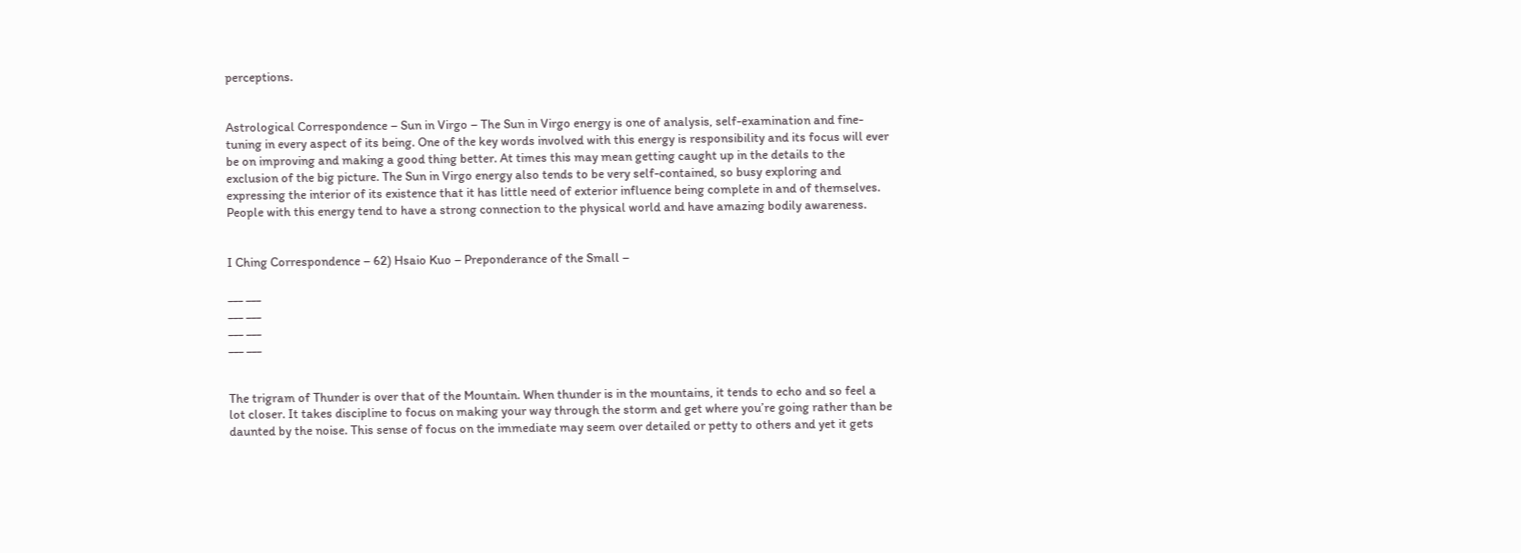perceptions.


Astrological Correspondence – Sun in Virgo – The Sun in Virgo energy is one of analysis, self-examination and fine-tuning in every aspect of its being. One of the key words involved with this energy is responsibility and its focus will ever be on improving and making a good thing better. At times this may mean getting caught up in the details to the exclusion of the big picture. The Sun in Virgo energy also tends to be very self-contained, so busy exploring and expressing the interior of its existence that it has little need of exterior influence being complete in and of themselves. People with this energy tend to have a strong connection to the physical world and have amazing bodily awareness.


I Ching Correspondence – 62) Hsaio Kuo – Preponderance of the Small –

___ ___
___ ___
___ ___
___ ___


The trigram of Thunder is over that of the Mountain. When thunder is in the mountains, it tends to echo and so feel a lot closer. It takes discipline to focus on making your way through the storm and get where you’re going rather than be daunted by the noise. This sense of focus on the immediate may seem over detailed or petty to others and yet it gets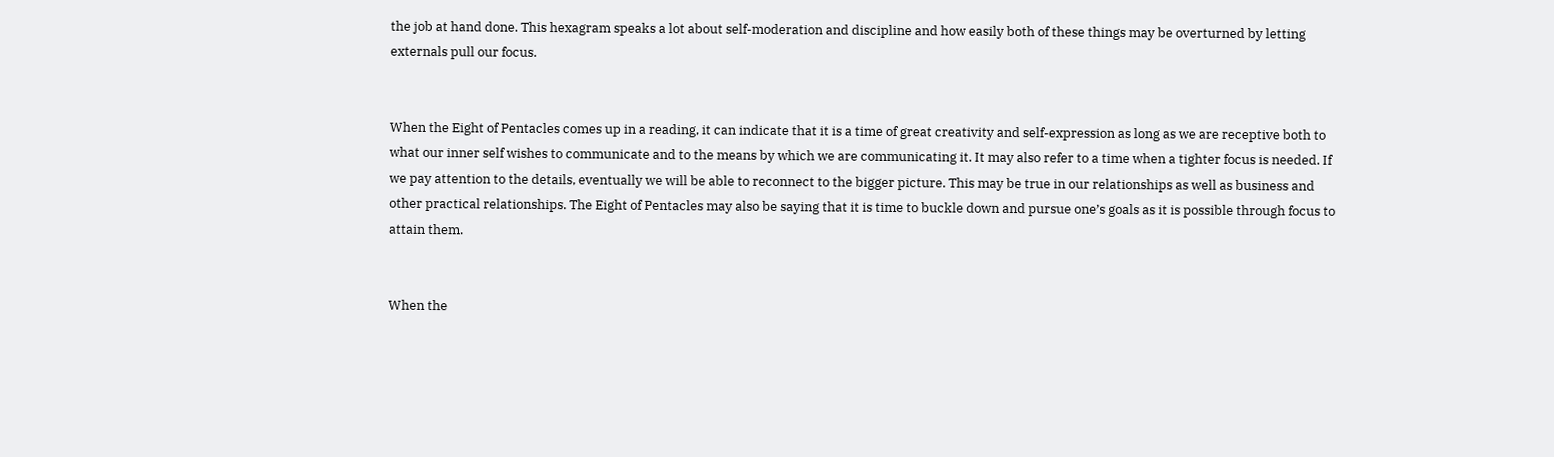the job at hand done. This hexagram speaks a lot about self-moderation and discipline and how easily both of these things may be overturned by letting externals pull our focus.


When the Eight of Pentacles comes up in a reading, it can indicate that it is a time of great creativity and self-expression as long as we are receptive both to what our inner self wishes to communicate and to the means by which we are communicating it. It may also refer to a time when a tighter focus is needed. If we pay attention to the details, eventually we will be able to reconnect to the bigger picture. This may be true in our relationships as well as business and other practical relationships. The Eight of Pentacles may also be saying that it is time to buckle down and pursue one’s goals as it is possible through focus to attain them.


When the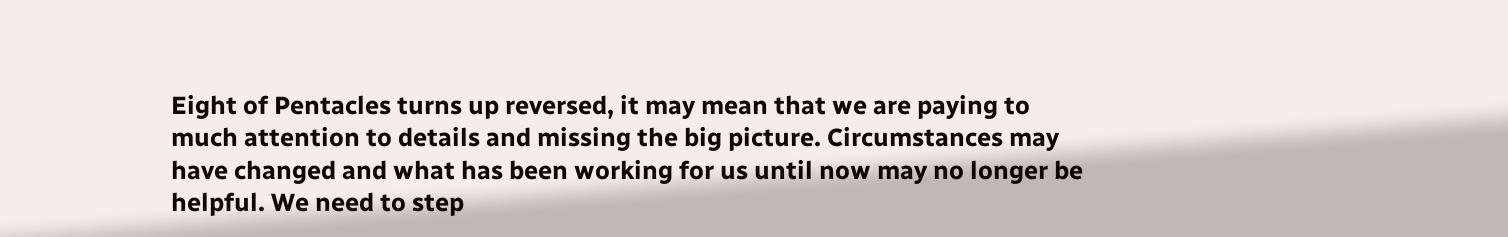Eight of Pentacles turns up reversed, it may mean that we are paying to much attention to details and missing the big picture. Circumstances may have changed and what has been working for us until now may no longer be helpful. We need to step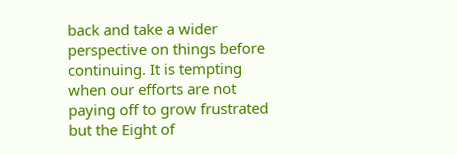back and take a wider perspective on things before continuing. It is tempting when our efforts are not paying off to grow frustrated but the Eight of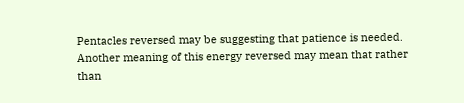Pentacles reversed may be suggesting that patience is needed. Another meaning of this energy reversed may mean that rather than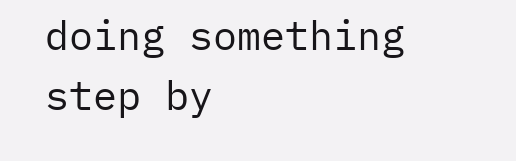doing something step by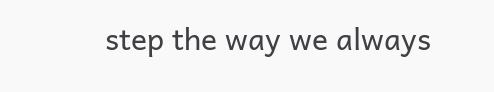step the way we always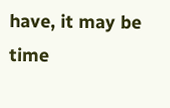have, it may be time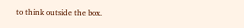to think outside the box.